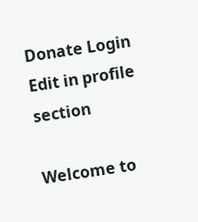Donate Login
Edit in profile section

Welcome to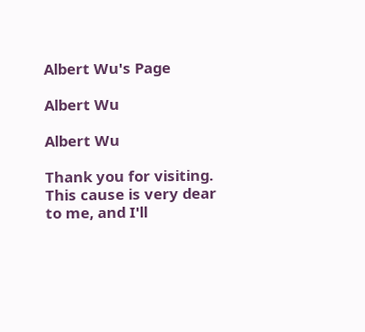Albert Wu's Page

Albert Wu

Albert Wu

Thank you for visiting. This cause is very dear to me, and I'll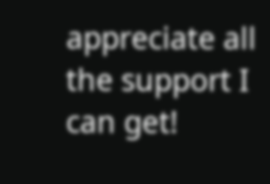appreciate all the support I can get!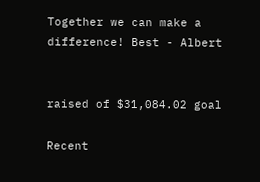Together we can make a difference! Best - Albert


raised of $31,084.02 goal

Recent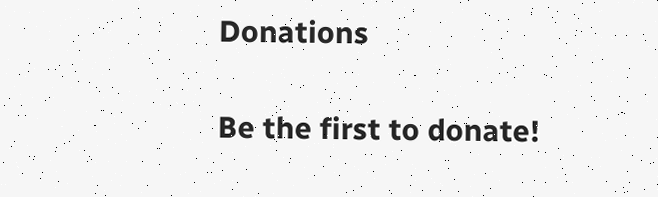Donations

Be the first to donate!